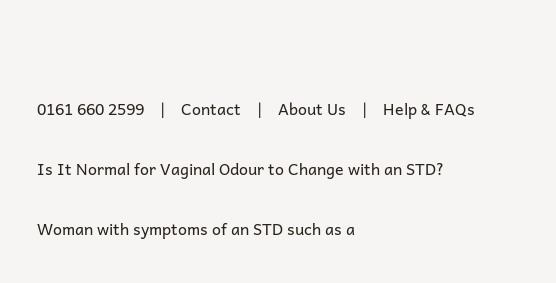0161 660 2599    |    Contact    |    About Us    |    Help & FAQs

Is It Normal for Vaginal Odour to Change with an STD?

Woman with symptoms of an STD such as a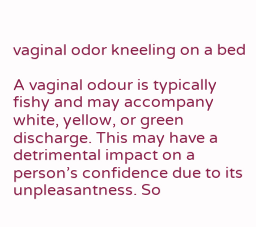vaginal odor kneeling on a bed

A vaginal odour is typically fishy and may accompany white, yellow, or green discharge. This may have a detrimental impact on a person’s confidence due to its unpleasantness. So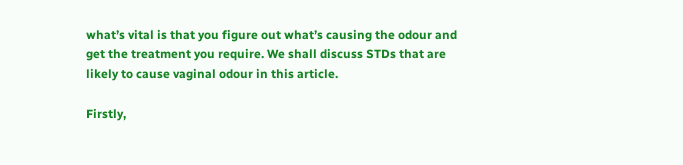what’s vital is that you figure out what’s causing the odour and get the treatment you require. We shall discuss STDs that are likely to cause vaginal odour in this article.

Firstly,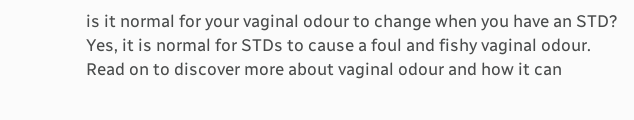is it normal for your vaginal odour to change when you have an STD? Yes, it is normal for STDs to cause a foul and fishy vaginal odour. Read on to discover more about vaginal odour and how it can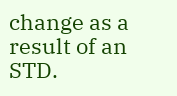change as a result of an STD.